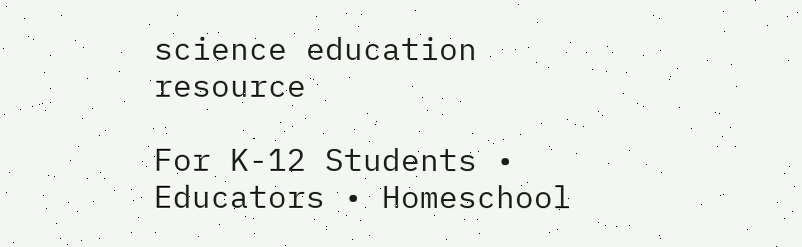science education resource

For K-12 Students • Educators • Homeschool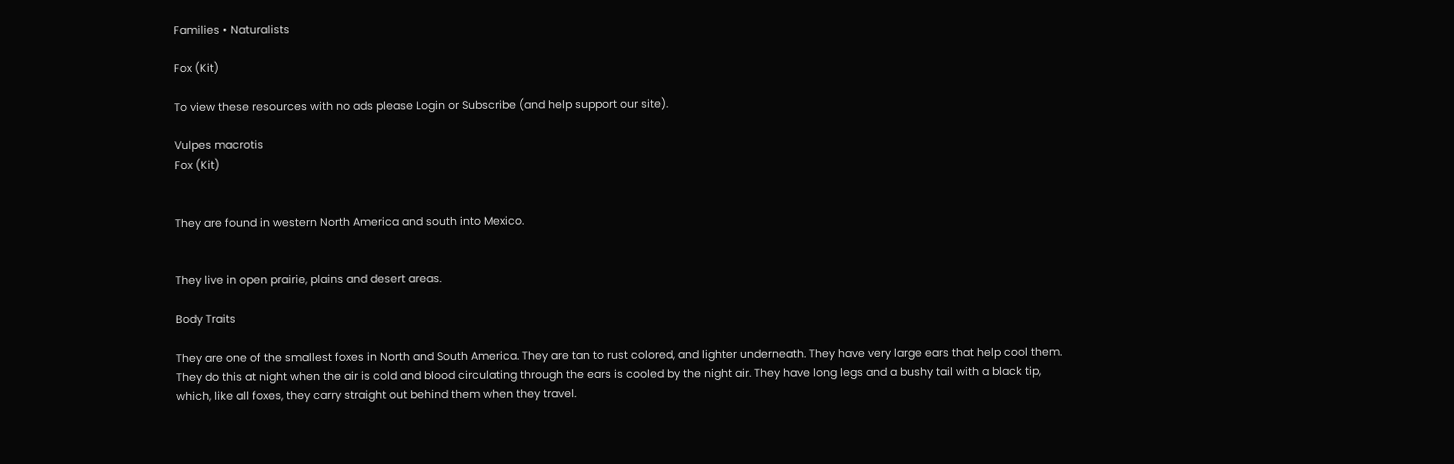Families • Naturalists

Fox (Kit)

To view these resources with no ads please Login or Subscribe (and help support our site).

Vulpes macrotis
Fox (Kit)


They are found in western North America and south into Mexico.


They live in open prairie, plains and desert areas.

Body Traits

They are one of the smallest foxes in North and South America. They are tan to rust colored, and lighter underneath. They have very large ears that help cool them. They do this at night when the air is cold and blood circulating through the ears is cooled by the night air. They have long legs and a bushy tail with a black tip, which, like all foxes, they carry straight out behind them when they travel.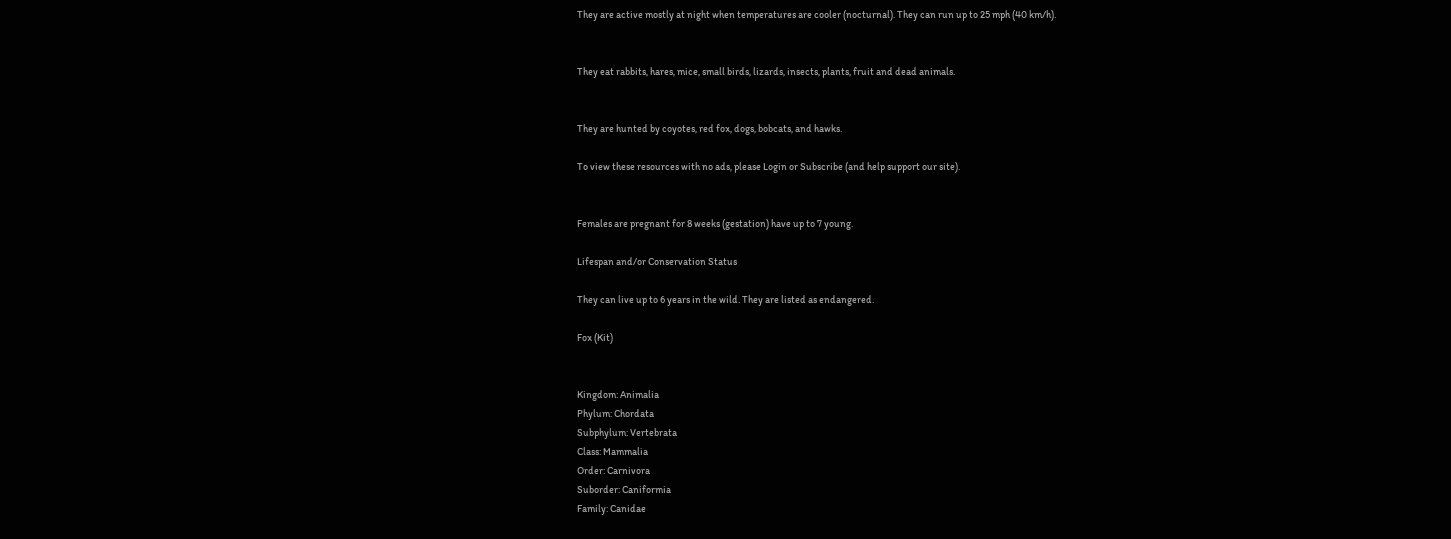They are active mostly at night when temperatures are cooler (nocturnal). They can run up to 25 mph (40 km/h).


They eat rabbits, hares, mice, small birds, lizards, insects, plants, fruit and dead animals.


They are hunted by coyotes, red fox, dogs, bobcats, and hawks.

To view these resources with no ads, please Login or Subscribe (and help support our site).


Females are pregnant for 8 weeks (gestation) have up to 7 young.

Lifespan and/or Conservation Status

They can live up to 6 years in the wild. They are listed as endangered.

Fox (Kit)


Kingdom: Animalia
Phylum: Chordata
Subphylum: Vertebrata
Class: Mammalia
Order: Carnivora
Suborder: Caniformia
Family: Canidae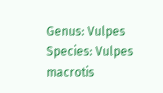Genus: Vulpes
Species: Vulpes macrotis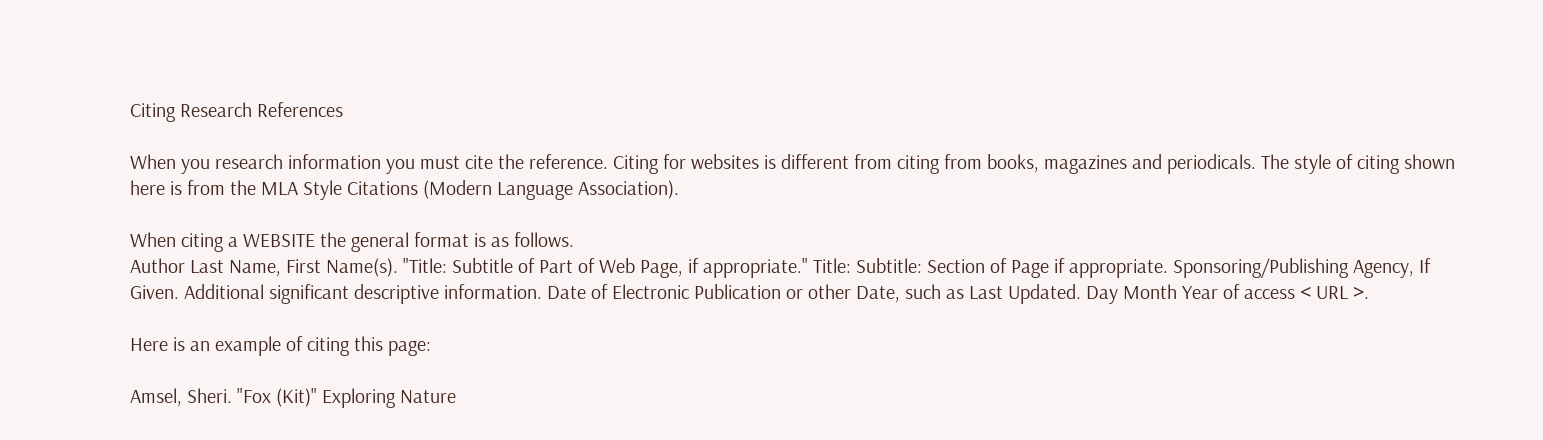Citing Research References

When you research information you must cite the reference. Citing for websites is different from citing from books, magazines and periodicals. The style of citing shown here is from the MLA Style Citations (Modern Language Association).

When citing a WEBSITE the general format is as follows.
Author Last Name, First Name(s). "Title: Subtitle of Part of Web Page, if appropriate." Title: Subtitle: Section of Page if appropriate. Sponsoring/Publishing Agency, If Given. Additional significant descriptive information. Date of Electronic Publication or other Date, such as Last Updated. Day Month Year of access < URL >.

Here is an example of citing this page:

Amsel, Sheri. "Fox (Kit)" Exploring Nature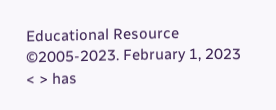Educational Resource ©2005-2023. February 1, 2023
< > has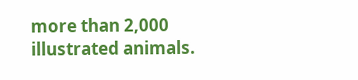more than 2,000 illustrated animals.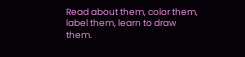Read about them, color them, label them, learn to draw them.